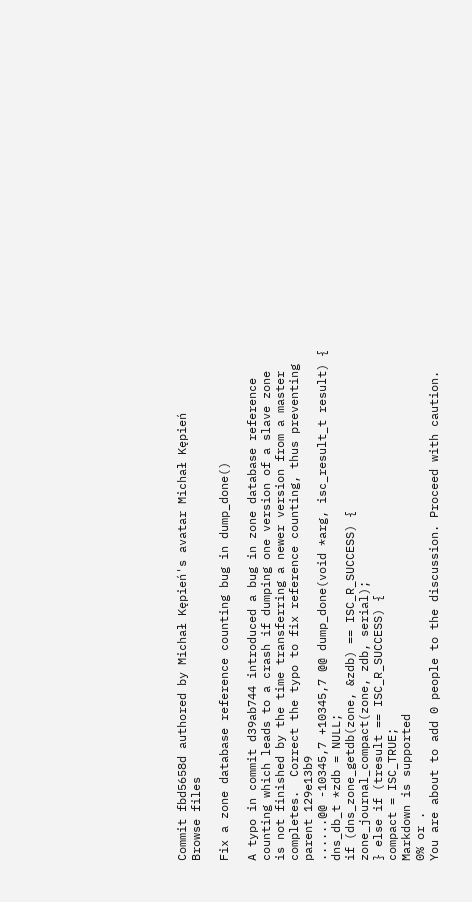Commit fbd5658d authored by Michał Kępień's avatar Michał Kępień
Browse files

Fix a zone database reference counting bug in dump_done()

A typo in commit d39ab744 introduced a bug in zone database reference
counting which leads to a crash if dumping one version of a slave zone
is not finished by the time transferring a newer version from a master
completes.  Correct the typo to fix reference counting, thus preventing
parent 129e13b9
......@@ -10345,7 +10345,7 @@ dump_done(void *arg, isc_result_t result) {
dns_db_t *zdb = NULL;
if (dns_zone_getdb(zone, &zdb) == ISC_R_SUCCESS) {
zone_journal_compact(zone, zdb, serial);
} else if (tresult == ISC_R_SUCCESS) {
compact = ISC_TRUE;
Markdown is supported
0% or .
You are about to add 0 people to the discussion. Proceed with caution.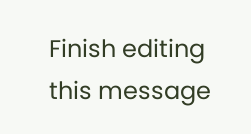Finish editing this message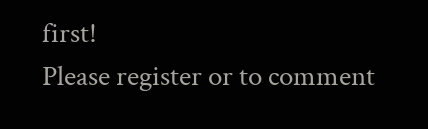first!
Please register or to comment